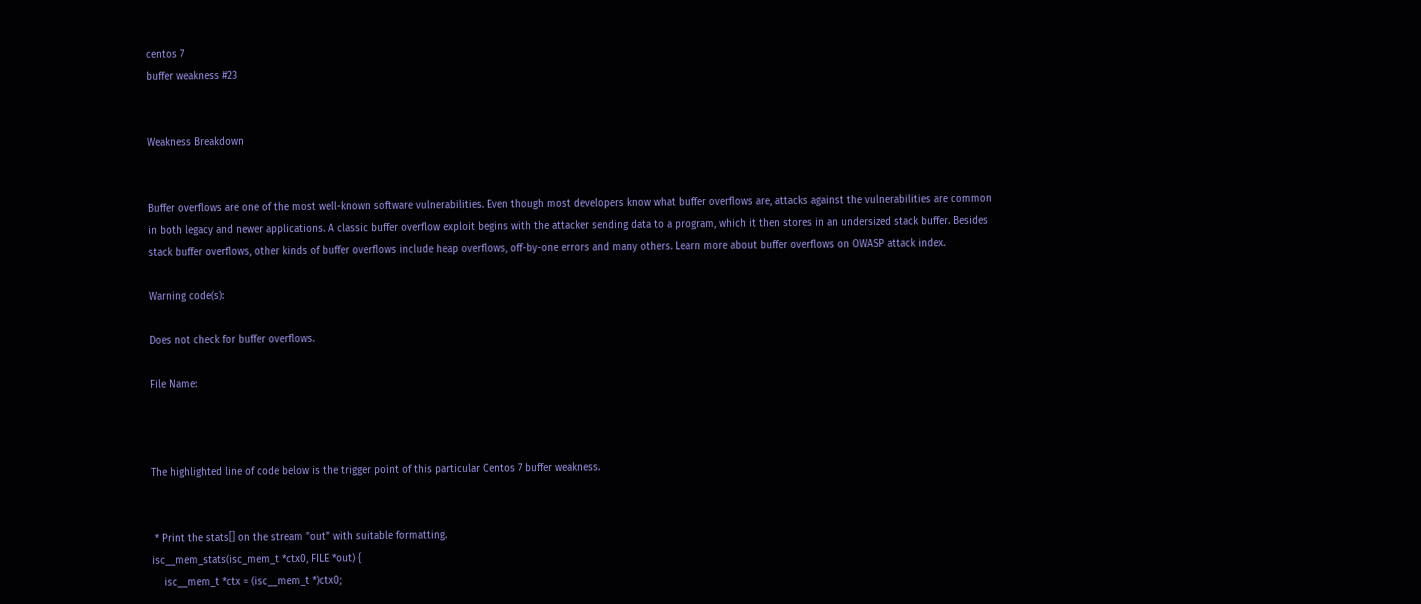centos 7
buffer weakness #23


Weakness Breakdown


Buffer overflows are one of the most well-known software vulnerabilities. Even though most developers know what buffer overflows are, attacks against the vulnerabilities are common in both legacy and newer applications. A classic buffer overflow exploit begins with the attacker sending data to a program, which it then stores in an undersized stack buffer. Besides stack buffer overflows, other kinds of buffer overflows include heap overflows, off-by-one errors and many others. Learn more about buffer overflows on OWASP attack index.

Warning code(s):

Does not check for buffer overflows.

File Name:



The highlighted line of code below is the trigger point of this particular Centos 7 buffer weakness.


 * Print the stats[] on the stream "out" with suitable formatting.
isc__mem_stats(isc_mem_t *ctx0, FILE *out) {
    isc__mem_t *ctx = (isc__mem_t *)ctx0;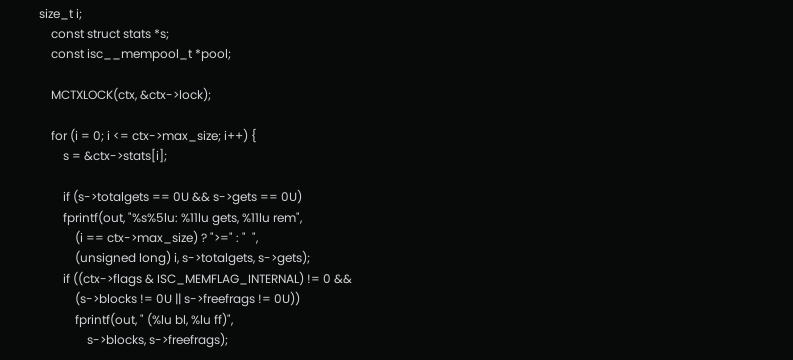size_t i;
    const struct stats *s;
    const isc__mempool_t *pool;

    MCTXLOCK(ctx, &ctx->lock);

    for (i = 0; i <= ctx->max_size; i++) {
        s = &ctx->stats[i];

        if (s->totalgets == 0U && s->gets == 0U)
        fprintf(out, "%s%5lu: %11lu gets, %11lu rem",
            (i == ctx->max_size) ? ">=" : "  ",
            (unsigned long) i, s->totalgets, s->gets);
        if ((ctx->flags & ISC_MEMFLAG_INTERNAL) != 0 &&
            (s->blocks != 0U || s->freefrags != 0U))
            fprintf(out, " (%lu bl, %lu ff)",
                s->blocks, s->freefrags);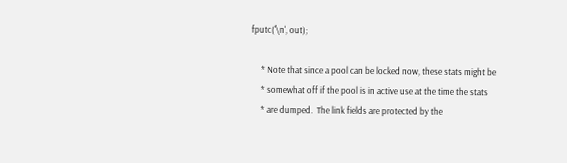fputc('\n', out);

     * Note that since a pool can be locked now, these stats might be
     * somewhat off if the pool is in active use at the time the stats
     * are dumped.  The link fields are protected by the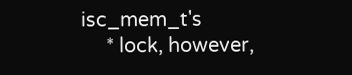isc_mem_t's
     * lock, however,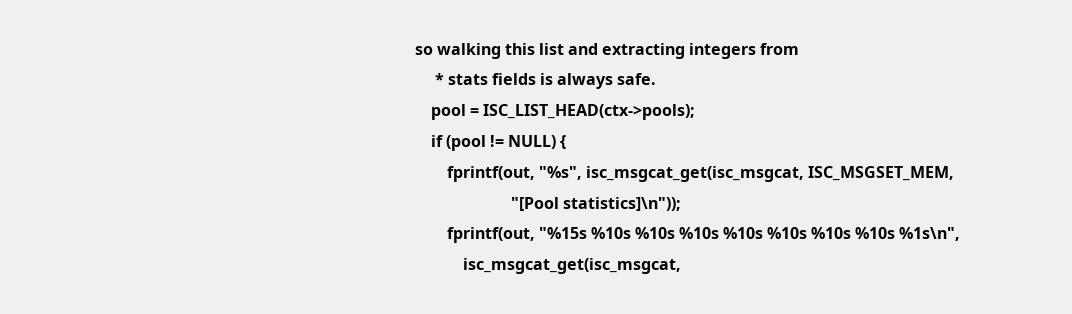so walking this list and extracting integers from
     * stats fields is always safe.
    pool = ISC_LIST_HEAD(ctx->pools);
    if (pool != NULL) {
        fprintf(out, "%s", isc_msgcat_get(isc_msgcat, ISC_MSGSET_MEM,
                        "[Pool statistics]\n"));
        fprintf(out, "%15s %10s %10s %10s %10s %10s %10s %10s %1s\n",
            isc_msgcat_get(isc_msgcat,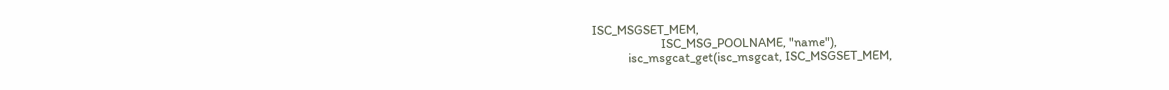ISC_MSGSET_MEM,
                       ISC_MSG_POOLNAME, "name"),
            isc_msgcat_get(isc_msgcat, ISC_MSGSET_MEM,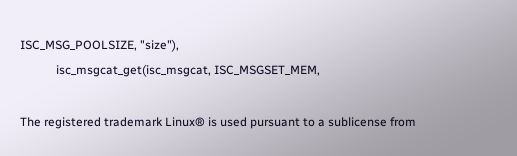ISC_MSG_POOLSIZE, "size"),
            isc_msgcat_get(isc_msgcat, ISC_MSGSET_MEM,

The registered trademark Linux® is used pursuant to a sublicense from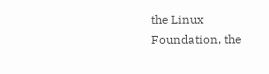the Linux Foundation, the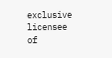exclusive licensee of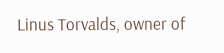Linus Torvalds, owner of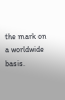the mark on a worldwide basis.